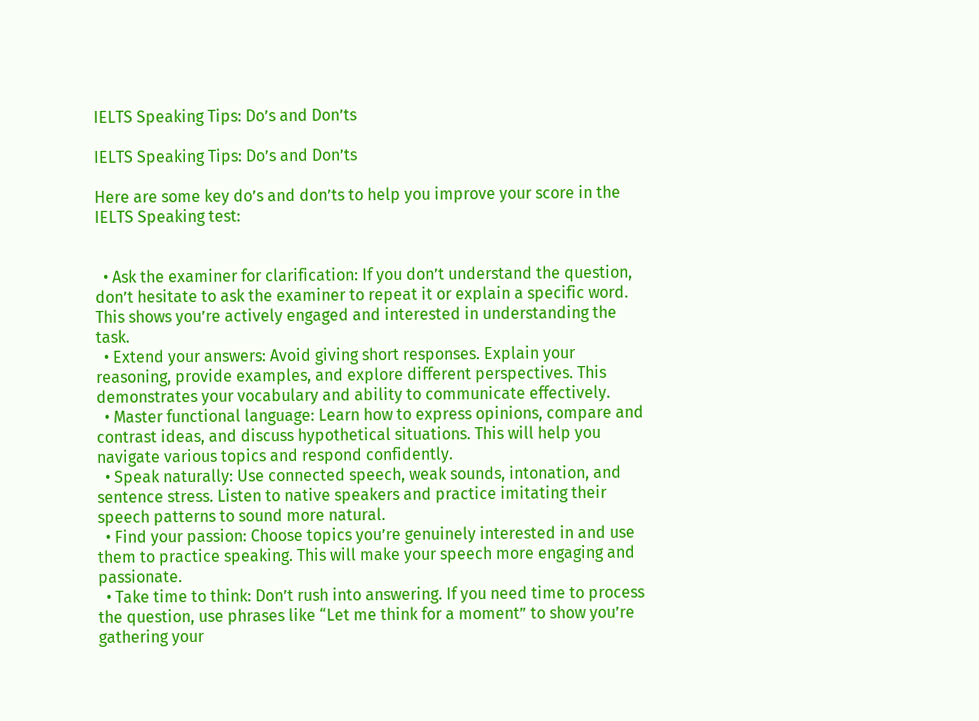IELTS Speaking Tips: Do’s and Don’ts

IELTS Speaking Tips: Do’s and Don’ts

Here are some key do’s and don’ts to help you improve your score in the IELTS Speaking test:


  • Ask the examiner for clarification: If you don’t understand the question, don’t hesitate to ask the examiner to repeat it or explain a specific word. This shows you’re actively engaged and interested in understanding the task.
  • Extend your answers: Avoid giving short responses. Explain your reasoning, provide examples, and explore different perspectives. This demonstrates your vocabulary and ability to communicate effectively.
  • Master functional language: Learn how to express opinions, compare and contrast ideas, and discuss hypothetical situations. This will help you navigate various topics and respond confidently.
  • Speak naturally: Use connected speech, weak sounds, intonation, and sentence stress. Listen to native speakers and practice imitating their speech patterns to sound more natural.
  • Find your passion: Choose topics you’re genuinely interested in and use them to practice speaking. This will make your speech more engaging and passionate.
  • Take time to think: Don’t rush into answering. If you need time to process the question, use phrases like “Let me think for a moment” to show you’re gathering your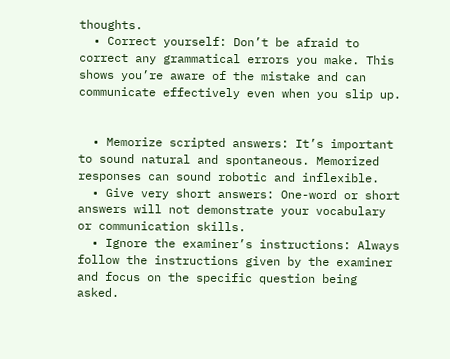thoughts.
  • Correct yourself: Don’t be afraid to correct any grammatical errors you make. This shows you’re aware of the mistake and can communicate effectively even when you slip up.


  • Memorize scripted answers: It’s important to sound natural and spontaneous. Memorized responses can sound robotic and inflexible.
  • Give very short answers: One-word or short answers will not demonstrate your vocabulary or communication skills.
  • Ignore the examiner’s instructions: Always follow the instructions given by the examiner and focus on the specific question being asked.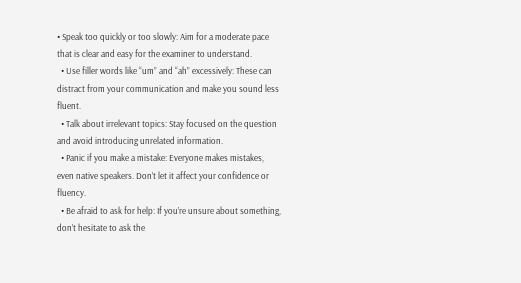• Speak too quickly or too slowly: Aim for a moderate pace that is clear and easy for the examiner to understand.
  • Use filler words like “um” and “ah” excessively: These can distract from your communication and make you sound less fluent.
  • Talk about irrelevant topics: Stay focused on the question and avoid introducing unrelated information.
  • Panic if you make a mistake: Everyone makes mistakes, even native speakers. Don’t let it affect your confidence or fluency.
  • Be afraid to ask for help: If you’re unsure about something, don’t hesitate to ask the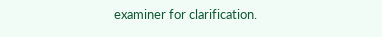examiner for clarification.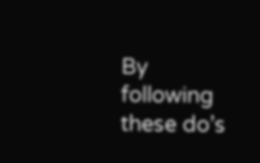By following these do’s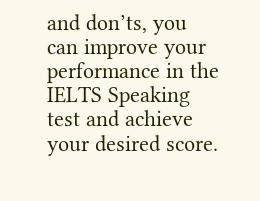and don’ts, you can improve your performance in the IELTS Speaking test and achieve your desired score.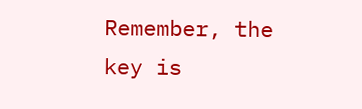Remember, the key is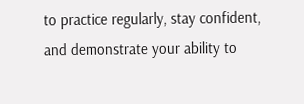to practice regularly, stay confident, and demonstrate your ability to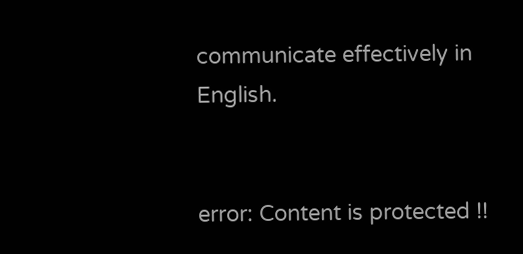communicate effectively in English.


error: Content is protected !!